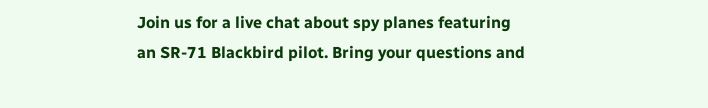Join us for a live chat about spy planes featuring an SR-71 Blackbird pilot. Bring your questions and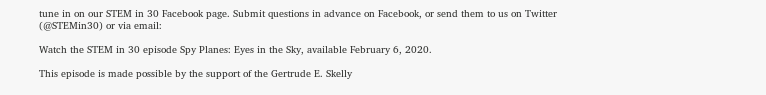tune in on our STEM in 30 Facebook page. Submit questions in advance on Facebook, or send them to us on Twitter (@STEMin30) or via email:

Watch the STEM in 30 episode Spy Planes: Eyes in the Sky, available February 6, 2020.

This episode is made possible by the support of the Gertrude E. Skelly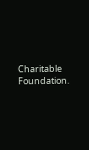Charitable Foundation.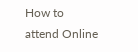How to attend Online